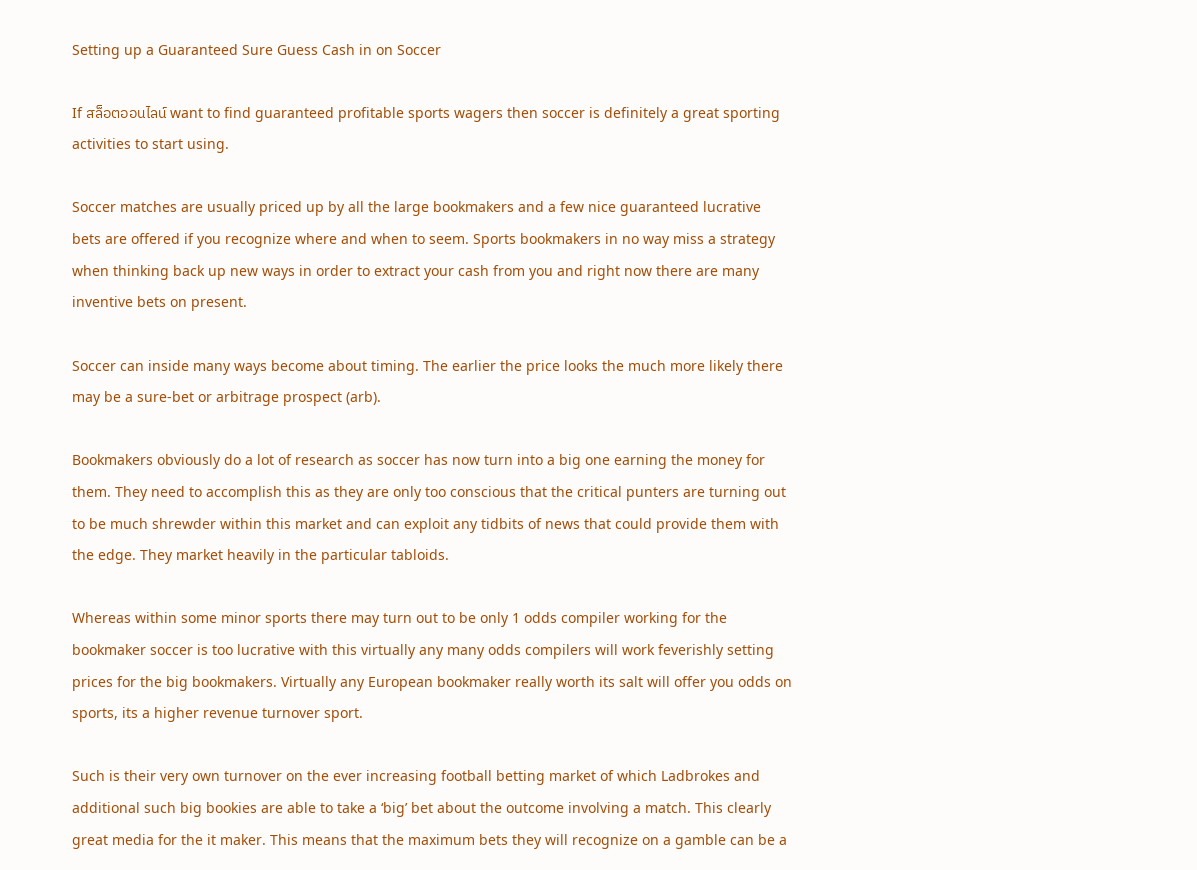Setting up a Guaranteed Sure Guess Cash in on Soccer

If สล็อตออนไลน์ want to find guaranteed profitable sports wagers then soccer is definitely a great sporting activities to start using.

Soccer matches are usually priced up by all the large bookmakers and a few nice guaranteed lucrative bets are offered if you recognize where and when to seem. Sports bookmakers in no way miss a strategy when thinking back up new ways in order to extract your cash from you and right now there are many inventive bets on present.

Soccer can inside many ways become about timing. The earlier the price looks the much more likely there may be a sure-bet or arbitrage prospect (arb).

Bookmakers obviously do a lot of research as soccer has now turn into a big one earning the money for them. They need to accomplish this as they are only too conscious that the critical punters are turning out to be much shrewder within this market and can exploit any tidbits of news that could provide them with the edge. They market heavily in the particular tabloids.

Whereas within some minor sports there may turn out to be only 1 odds compiler working for the bookmaker soccer is too lucrative with this virtually any many odds compilers will work feverishly setting prices for the big bookmakers. Virtually any European bookmaker really worth its salt will offer you odds on sports, its a higher revenue turnover sport.

Such is their very own turnover on the ever increasing football betting market of which Ladbrokes and additional such big bookies are able to take a ‘big’ bet about the outcome involving a match. This clearly great media for the it maker. This means that the maximum bets they will recognize on a gamble can be a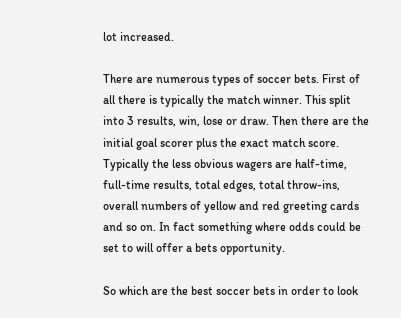lot increased.

There are numerous types of soccer bets. First of all there is typically the match winner. This split into 3 results, win, lose or draw. Then there are the initial goal scorer plus the exact match score. Typically the less obvious wagers are half-time, full-time results, total edges, total throw-ins, overall numbers of yellow and red greeting cards and so on. In fact something where odds could be set to will offer a bets opportunity.

So which are the best soccer bets in order to look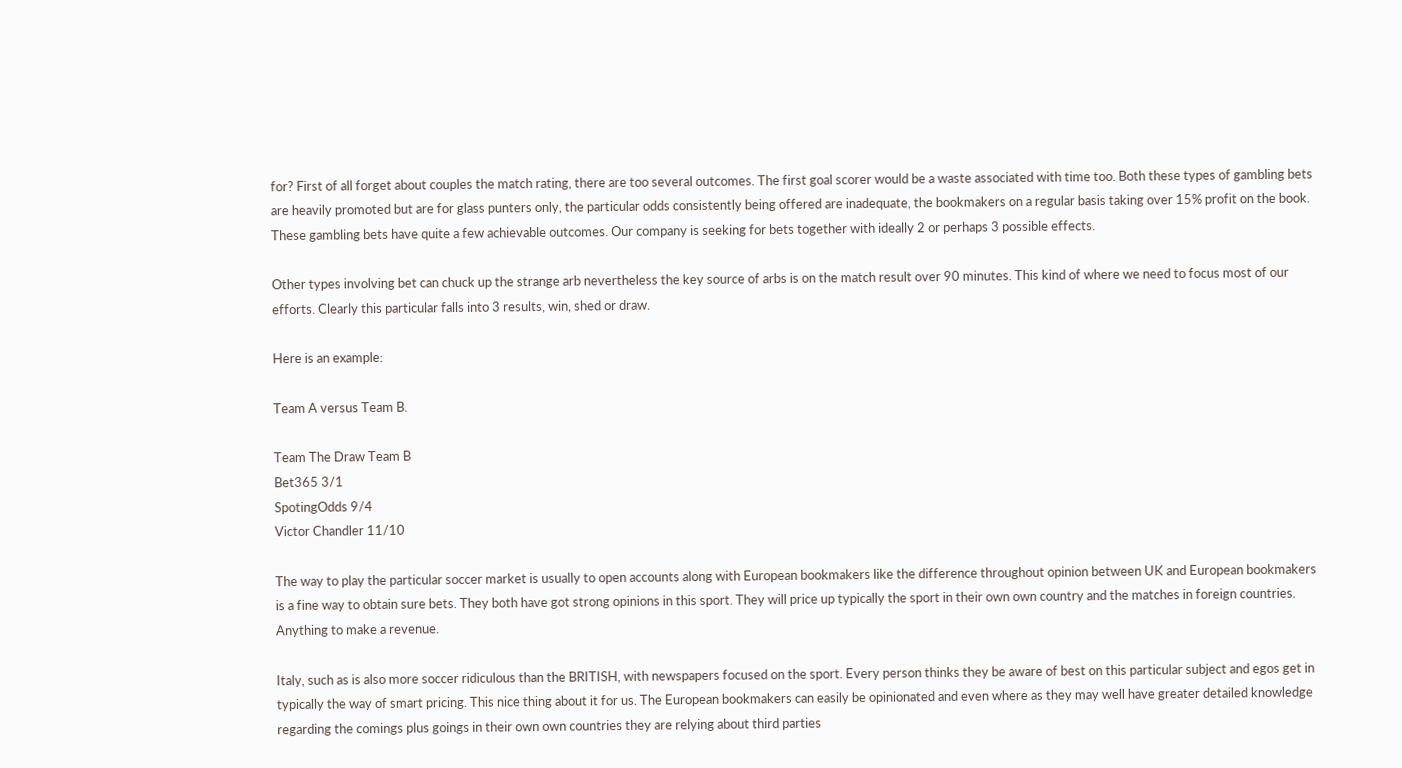for? First of all forget about couples the match rating, there are too several outcomes. The first goal scorer would be a waste associated with time too. Both these types of gambling bets are heavily promoted but are for glass punters only, the particular odds consistently being offered are inadequate, the bookmakers on a regular basis taking over 15% profit on the book. These gambling bets have quite a few achievable outcomes. Our company is seeking for bets together with ideally 2 or perhaps 3 possible effects.

Other types involving bet can chuck up the strange arb nevertheless the key source of arbs is on the match result over 90 minutes. This kind of where we need to focus most of our efforts. Clearly this particular falls into 3 results, win, shed or draw.

Here is an example:

Team A versus Team B.

Team The Draw Team B
Bet365 3/1
SpotingOdds 9/4
Victor Chandler 11/10

The way to play the particular soccer market is usually to open accounts along with European bookmakers like the difference throughout opinion between UK and European bookmakers is a fine way to obtain sure bets. They both have got strong opinions in this sport. They will price up typically the sport in their own own country and the matches in foreign countries. Anything to make a revenue.

Italy, such as is also more soccer ridiculous than the BRITISH, with newspapers focused on the sport. Every person thinks they be aware of best on this particular subject and egos get in typically the way of smart pricing. This nice thing about it for us. The European bookmakers can easily be opinionated and even where as they may well have greater detailed knowledge regarding the comings plus goings in their own own countries they are relying about third parties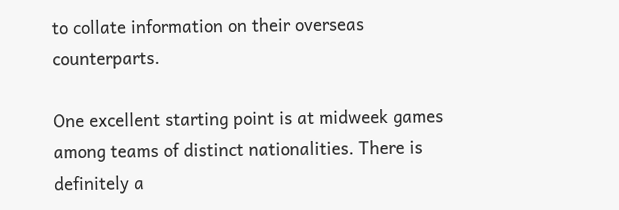to collate information on their overseas counterparts.

One excellent starting point is at midweek games among teams of distinct nationalities. There is definitely a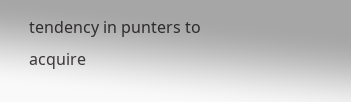tendency in punters to acquire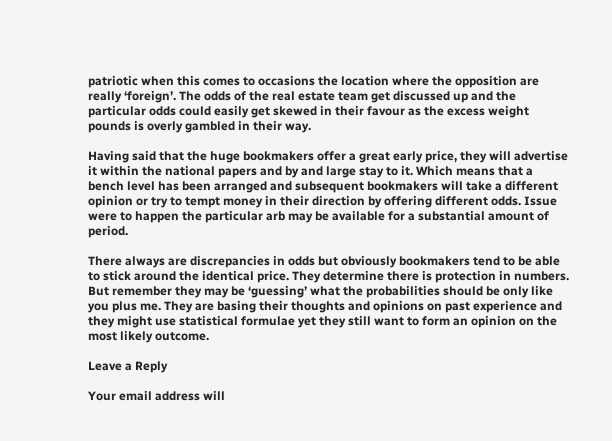patriotic when this comes to occasions the location where the opposition are really ‘foreign’. The odds of the real estate team get discussed up and the particular odds could easily get skewed in their favour as the excess weight pounds is overly gambled in their way.

Having said that the huge bookmakers offer a great early price, they will advertise it within the national papers and by and large stay to it. Which means that a bench level has been arranged and subsequent bookmakers will take a different opinion or try to tempt money in their direction by offering different odds. Issue were to happen the particular arb may be available for a substantial amount of period.

There always are discrepancies in odds but obviously bookmakers tend to be able to stick around the identical price. They determine there is protection in numbers. But remember they may be ‘guessing’ what the probabilities should be only like you plus me. They are basing their thoughts and opinions on past experience and they might use statistical formulae yet they still want to form an opinion on the most likely outcome.

Leave a Reply

Your email address will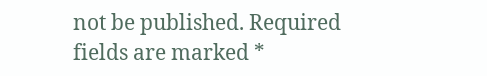not be published. Required fields are marked *